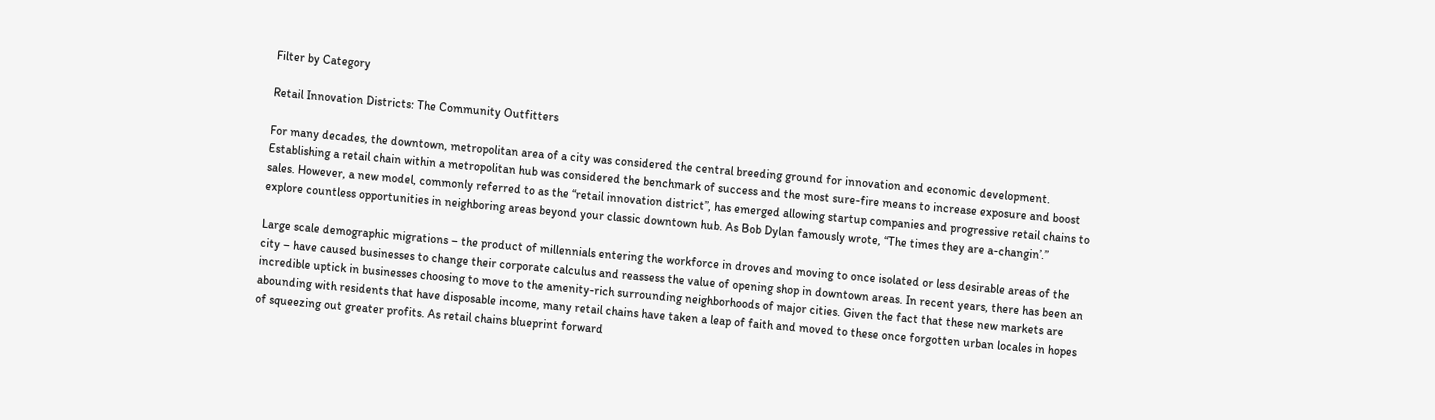Filter by Category

Retail Innovation Districts: The Community Outfitters

For many decades, the downtown, metropolitan area of a city was considered the central breeding ground for innovation and economic development. Establishing a retail chain within a metropolitan hub was considered the benchmark of success and the most sure-fire means to increase exposure and boost sales. However, a new model, commonly referred to as the “retail innovation district”, has emerged allowing startup companies and progressive retail chains to explore countless opportunities in neighboring areas beyond your classic downtown hub. As Bob Dylan famously wrote, “The times they are a-changin’.”

Large scale demographic migrations – the product of millennials entering the workforce in droves and moving to once isolated or less desirable areas of the city – have caused businesses to change their corporate calculus and reassess the value of opening shop in downtown areas. In recent years, there has been an incredible uptick in businesses choosing to move to the amenity-rich surrounding neighborhoods of major cities. Given the fact that these new markets are abounding with residents that have disposable income, many retail chains have taken a leap of faith and moved to these once forgotten urban locales in hopes of squeezing out greater profits. As retail chains blueprint forward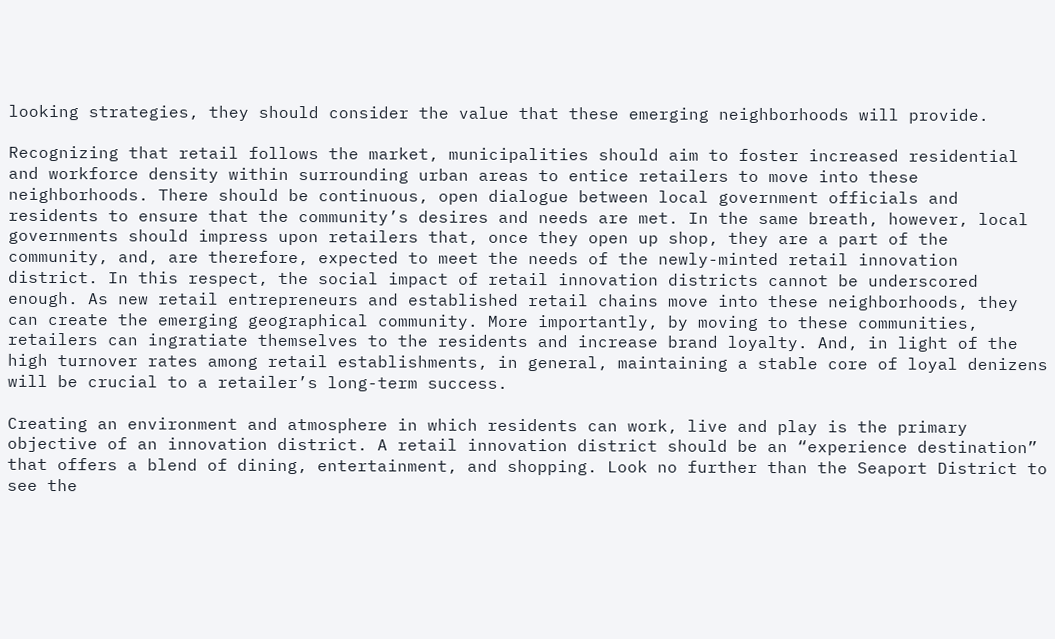looking strategies, they should consider the value that these emerging neighborhoods will provide.

Recognizing that retail follows the market, municipalities should aim to foster increased residential and workforce density within surrounding urban areas to entice retailers to move into these neighborhoods. There should be continuous, open dialogue between local government officials and residents to ensure that the community’s desires and needs are met. In the same breath, however, local governments should impress upon retailers that, once they open up shop, they are a part of the community, and, are therefore, expected to meet the needs of the newly-minted retail innovation district. In this respect, the social impact of retail innovation districts cannot be underscored enough. As new retail entrepreneurs and established retail chains move into these neighborhoods, they can create the emerging geographical community. More importantly, by moving to these communities, retailers can ingratiate themselves to the residents and increase brand loyalty. And, in light of the high turnover rates among retail establishments, in general, maintaining a stable core of loyal denizens will be crucial to a retailer’s long-term success.

Creating an environment and atmosphere in which residents can work, live and play is the primary objective of an innovation district. A retail innovation district should be an “experience destination” that offers a blend of dining, entertainment, and shopping. Look no further than the Seaport District to see the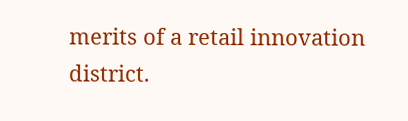merits of a retail innovation district.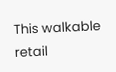This walkable retail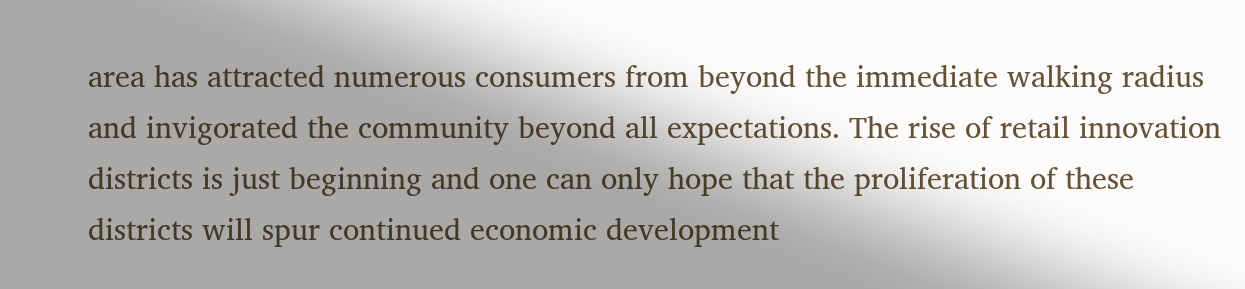area has attracted numerous consumers from beyond the immediate walking radius and invigorated the community beyond all expectations. The rise of retail innovation districts is just beginning and one can only hope that the proliferation of these districts will spur continued economic development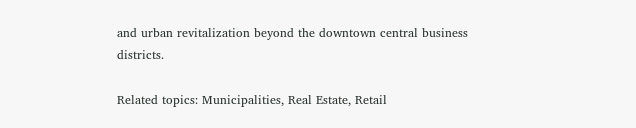and urban revitalization beyond the downtown central business districts.

Related topics: Municipalities, Real Estate, Retail